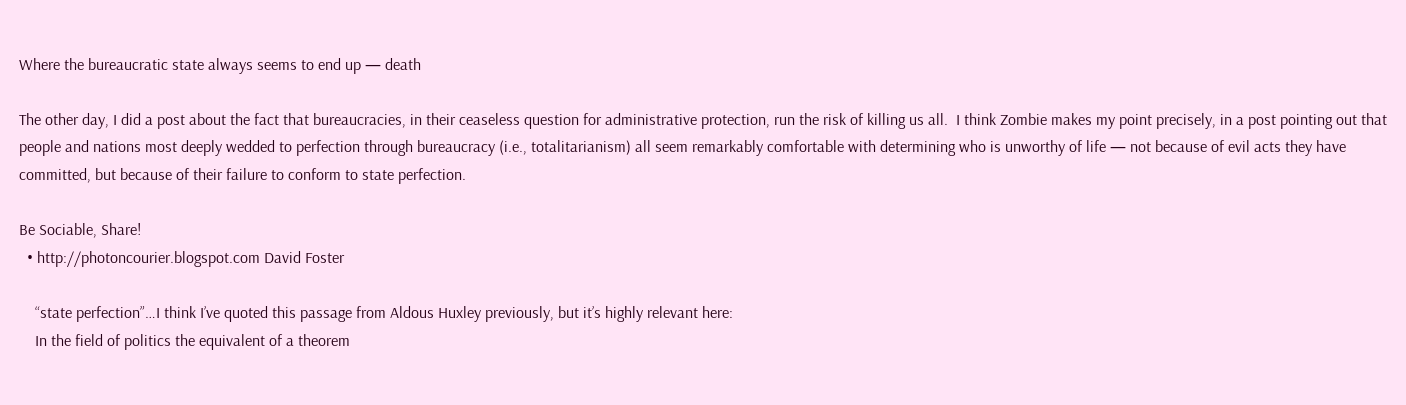Where the bureaucratic state always seems to end up — death

The other day, I did a post about the fact that bureaucracies, in their ceaseless question for administrative protection, run the risk of killing us all.  I think Zombie makes my point precisely, in a post pointing out that people and nations most deeply wedded to perfection through bureaucracy (i.e., totalitarianism) all seem remarkably comfortable with determining who is unworthy of life — not because of evil acts they have committed, but because of their failure to conform to state perfection.

Be Sociable, Share!
  • http://photoncourier.blogspot.com David Foster

    “state perfection”…I think I’ve quoted this passage from Aldous Huxley previously, but it’s highly relevant here:
    In the field of politics the equivalent of a theorem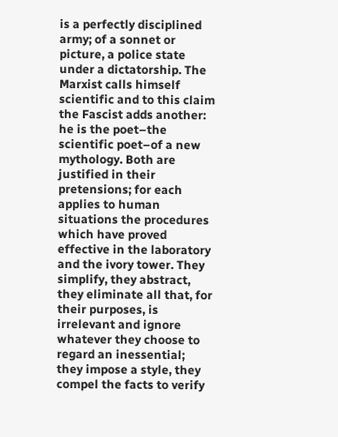is a perfectly disciplined army; of a sonnet or picture, a police state under a dictatorship. The Marxist calls himself scientific and to this claim the Fascist adds another: he is the poet–the scientific poet–of a new mythology. Both are justified in their pretensions; for each applies to human situations the procedures which have proved effective in the laboratory and the ivory tower. They simplify, they abstract, they eliminate all that, for their purposes, is irrelevant and ignore whatever they choose to regard an inessential; they impose a style, they compel the facts to verify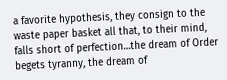a favorite hypothesis, they consign to the waste paper basket all that, to their mind, falls short of perfection…the dream of Order begets tyranny, the dream of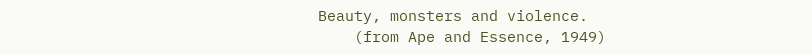Beauty, monsters and violence.
    (from Ape and Essence, 1949)